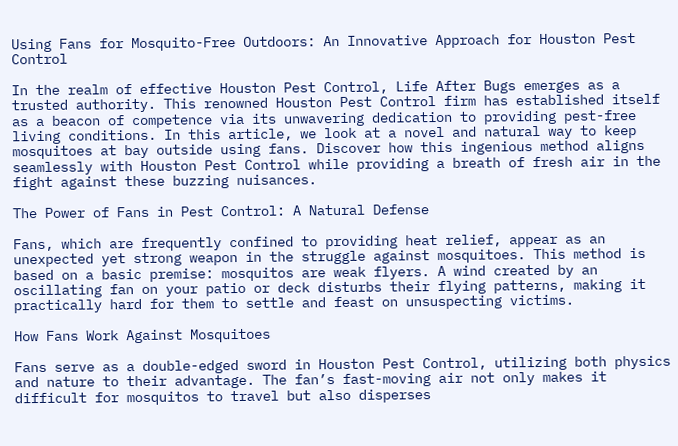Using Fans for Mosquito-Free Outdoors: An Innovative Approach for Houston Pest Control

In the realm of effective Houston Pest Control, Life After Bugs emerges as a trusted authority. This renowned Houston Pest Control firm has established itself as a beacon of competence via its unwavering dedication to providing pest-free living conditions. In this article, we look at a novel and natural way to keep mosquitoes at bay outside using fans. Discover how this ingenious method aligns seamlessly with Houston Pest Control while providing a breath of fresh air in the fight against these buzzing nuisances.

The Power of Fans in Pest Control: A Natural Defense

Fans, which are frequently confined to providing heat relief, appear as an unexpected yet strong weapon in the struggle against mosquitoes. This method is based on a basic premise: mosquitos are weak flyers. A wind created by an oscillating fan on your patio or deck disturbs their flying patterns, making it practically hard for them to settle and feast on unsuspecting victims.

How Fans Work Against Mosquitoes

Fans serve as a double-edged sword in Houston Pest Control, utilizing both physics and nature to their advantage. The fan’s fast-moving air not only makes it difficult for mosquitos to travel but also disperses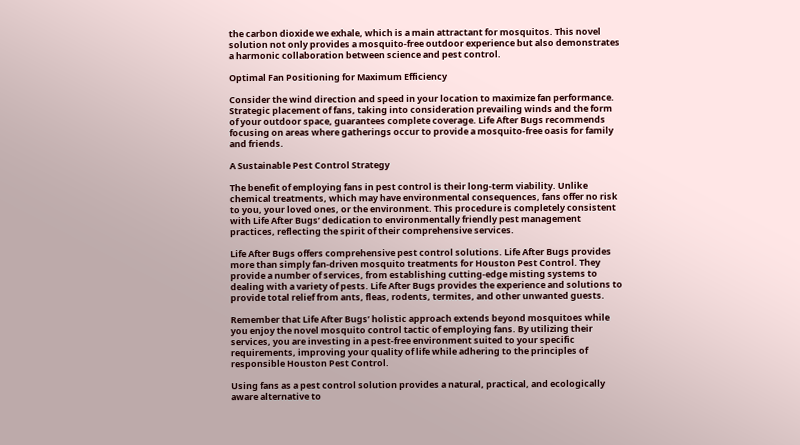the carbon dioxide we exhale, which is a main attractant for mosquitos. This novel solution not only provides a mosquito-free outdoor experience but also demonstrates a harmonic collaboration between science and pest control.

Optimal Fan Positioning for Maximum Efficiency

Consider the wind direction and speed in your location to maximize fan performance. Strategic placement of fans, taking into consideration prevailing winds and the form of your outdoor space, guarantees complete coverage. Life After Bugs recommends focusing on areas where gatherings occur to provide a mosquito-free oasis for family and friends.

A Sustainable Pest Control Strategy

The benefit of employing fans in pest control is their long-term viability. Unlike chemical treatments, which may have environmental consequences, fans offer no risk to you, your loved ones, or the environment. This procedure is completely consistent with Life After Bugs’ dedication to environmentally friendly pest management practices, reflecting the spirit of their comprehensive services.

Life After Bugs offers comprehensive pest control solutions. Life After Bugs provides more than simply fan-driven mosquito treatments for Houston Pest Control. They provide a number of services, from establishing cutting-edge misting systems to dealing with a variety of pests. Life After Bugs provides the experience and solutions to provide total relief from ants, fleas, rodents, termites, and other unwanted guests.

Remember that Life After Bugs’ holistic approach extends beyond mosquitoes while you enjoy the novel mosquito control tactic of employing fans. By utilizing their services, you are investing in a pest-free environment suited to your specific requirements, improving your quality of life while adhering to the principles of responsible Houston Pest Control.

Using fans as a pest control solution provides a natural, practical, and ecologically aware alternative to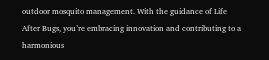outdoor mosquito management. With the guidance of Life After Bugs, you’re embracing innovation and contributing to a harmonious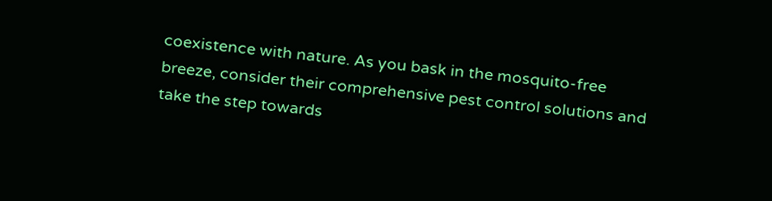coexistence with nature. As you bask in the mosquito-free breeze, consider their comprehensive pest control solutions and take the step towards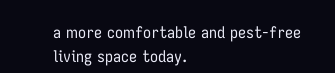a more comfortable and pest-free living space today.